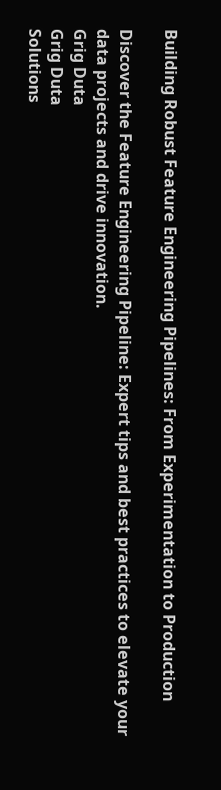Building Robust Feature Engineering Pipelines: From Experimentation to Production

Discover the Feature Engineering Pipeline: Expert tips and best practices to elevate your data projects and drive innovation.
Grig Duta
Grig Duta
Solutions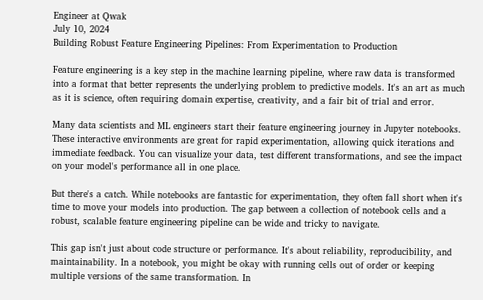Engineer at Qwak
July 10, 2024
Building Robust Feature Engineering Pipelines: From Experimentation to Production

Feature engineering is a key step in the machine learning pipeline, where raw data is transformed into a format that better represents the underlying problem to predictive models. It's an art as much as it is science, often requiring domain expertise, creativity, and a fair bit of trial and error.

Many data scientists and ML engineers start their feature engineering journey in Jupyter notebooks. These interactive environments are great for rapid experimentation, allowing quick iterations and immediate feedback. You can visualize your data, test different transformations, and see the impact on your model's performance all in one place.

But there's a catch. While notebooks are fantastic for experimentation, they often fall short when it's time to move your models into production. The gap between a collection of notebook cells and a robust, scalable feature engineering pipeline can be wide and tricky to navigate.

This gap isn't just about code structure or performance. It's about reliability, reproducibility, and maintainability. In a notebook, you might be okay with running cells out of order or keeping multiple versions of the same transformation. In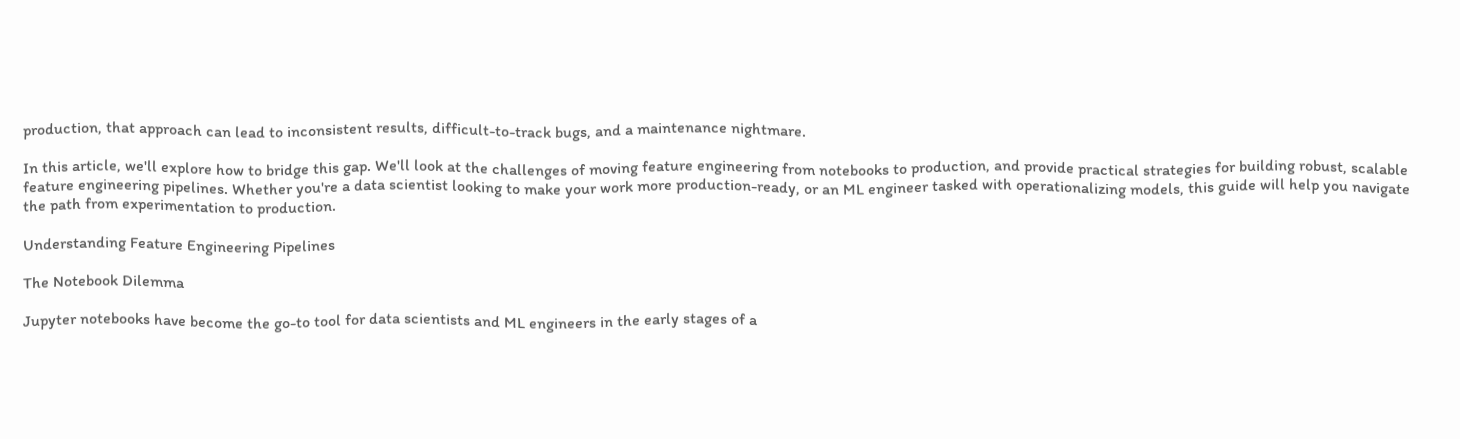production, that approach can lead to inconsistent results, difficult-to-track bugs, and a maintenance nightmare.

In this article, we'll explore how to bridge this gap. We'll look at the challenges of moving feature engineering from notebooks to production, and provide practical strategies for building robust, scalable feature engineering pipelines. Whether you're a data scientist looking to make your work more production-ready, or an ML engineer tasked with operationalizing models, this guide will help you navigate the path from experimentation to production.

Understanding Feature Engineering Pipelines

The Notebook Dilemma

Jupyter notebooks have become the go-to tool for data scientists and ML engineers in the early stages of a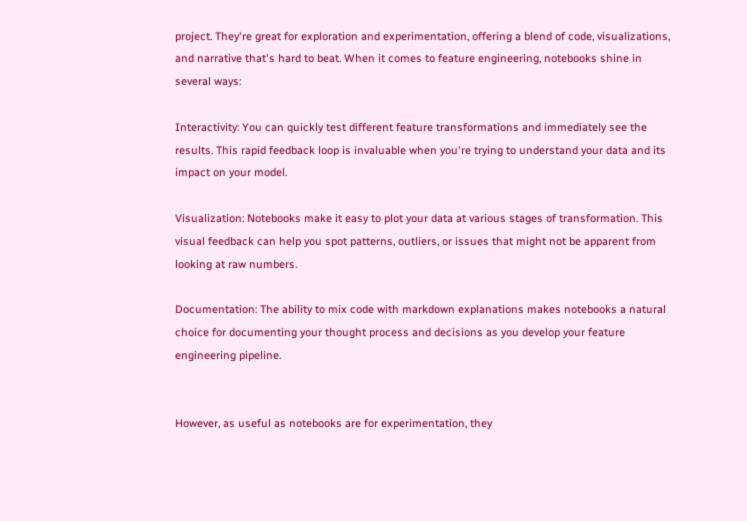project. They're great for exploration and experimentation, offering a blend of code, visualizations, and narrative that's hard to beat. When it comes to feature engineering, notebooks shine in several ways:

Interactivity: You can quickly test different feature transformations and immediately see the results. This rapid feedback loop is invaluable when you're trying to understand your data and its impact on your model.

Visualization: Notebooks make it easy to plot your data at various stages of transformation. This visual feedback can help you spot patterns, outliers, or issues that might not be apparent from looking at raw numbers.

Documentation: The ability to mix code with markdown explanations makes notebooks a natural choice for documenting your thought process and decisions as you develop your feature engineering pipeline.


However, as useful as notebooks are for experimentation, they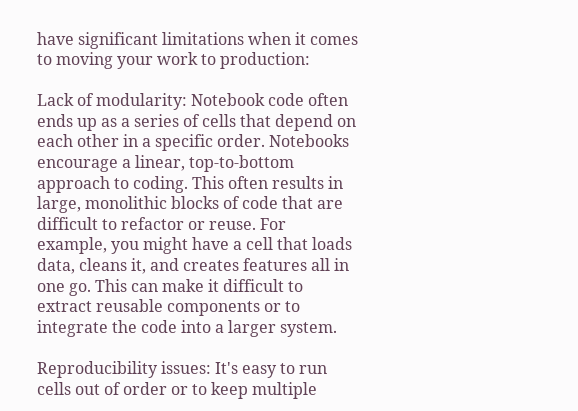have significant limitations when it comes to moving your work to production:

Lack of modularity: Notebook code often ends up as a series of cells that depend on each other in a specific order. Notebooks encourage a linear, top-to-bottom approach to coding. This often results in large, monolithic blocks of code that are difficult to refactor or reuse. For example, you might have a cell that loads data, cleans it, and creates features all in one go. This can make it difficult to extract reusable components or to integrate the code into a larger system.

Reproducibility issues: It's easy to run cells out of order or to keep multiple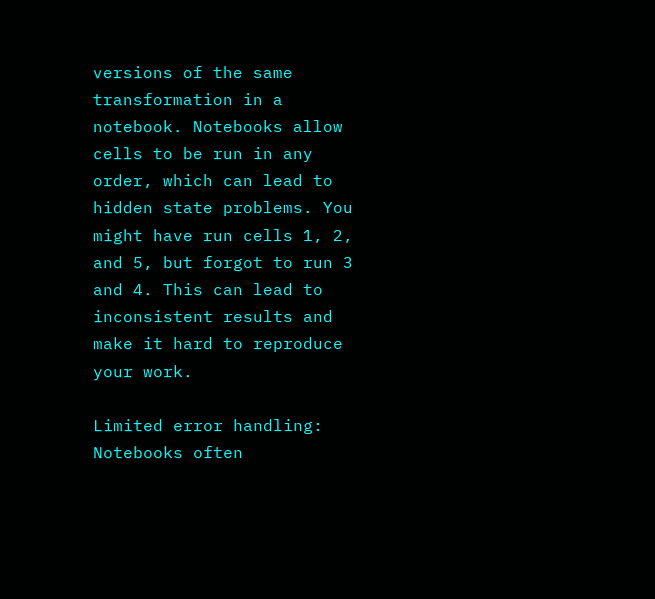versions of the same transformation in a notebook. Notebooks allow cells to be run in any order, which can lead to hidden state problems. You might have run cells 1, 2, and 5, but forgot to run 3 and 4. This can lead to inconsistent results and make it hard to reproduce your work.

Limited error handling: Notebooks often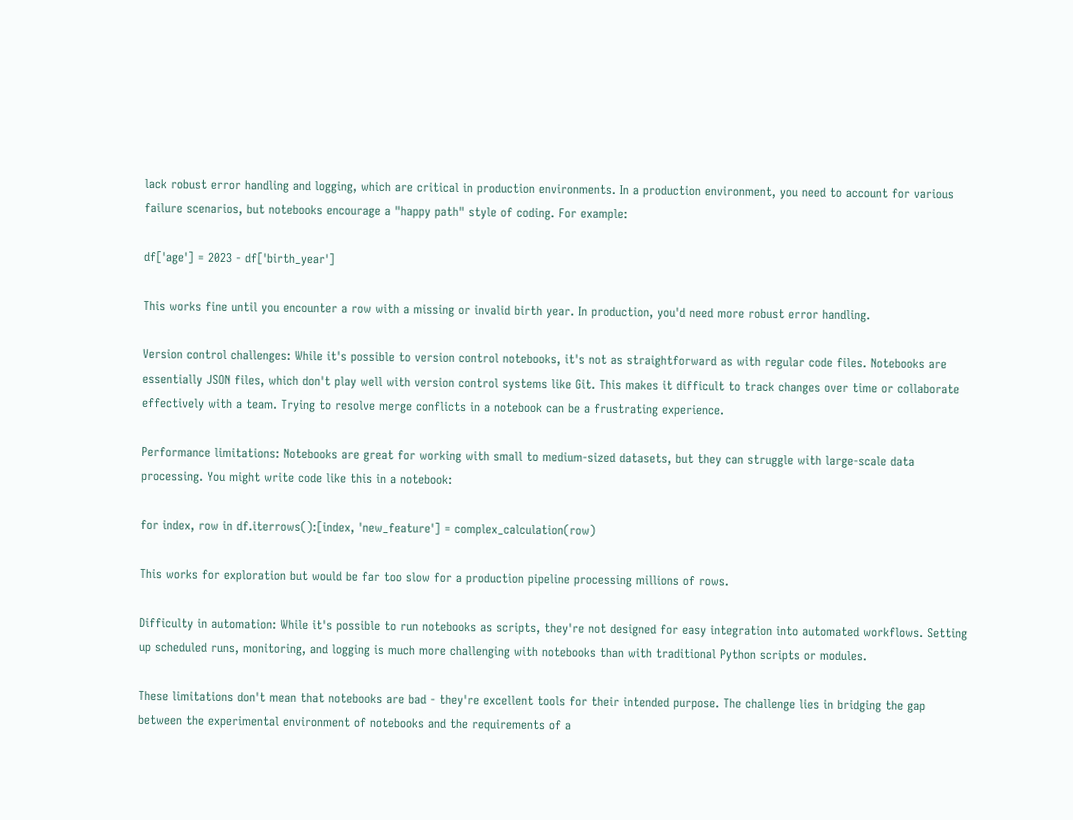lack robust error handling and logging, which are critical in production environments. In a production environment, you need to account for various failure scenarios, but notebooks encourage a "happy path" style of coding. For example:

df['age'] = 2023 - df['birth_year']

This works fine until you encounter a row with a missing or invalid birth year. In production, you'd need more robust error handling.

Version control challenges: While it's possible to version control notebooks, it's not as straightforward as with regular code files. Notebooks are essentially JSON files, which don't play well with version control systems like Git. This makes it difficult to track changes over time or collaborate effectively with a team. Trying to resolve merge conflicts in a notebook can be a frustrating experience.

Performance limitations: Notebooks are great for working with small to medium-sized datasets, but they can struggle with large-scale data processing. You might write code like this in a notebook:

for index, row in df.iterrows():[index, 'new_feature'] = complex_calculation(row)

This works for exploration but would be far too slow for a production pipeline processing millions of rows.

Difficulty in automation: While it's possible to run notebooks as scripts, they're not designed for easy integration into automated workflows. Setting up scheduled runs, monitoring, and logging is much more challenging with notebooks than with traditional Python scripts or modules.

These limitations don't mean that notebooks are bad - they're excellent tools for their intended purpose. The challenge lies in bridging the gap between the experimental environment of notebooks and the requirements of a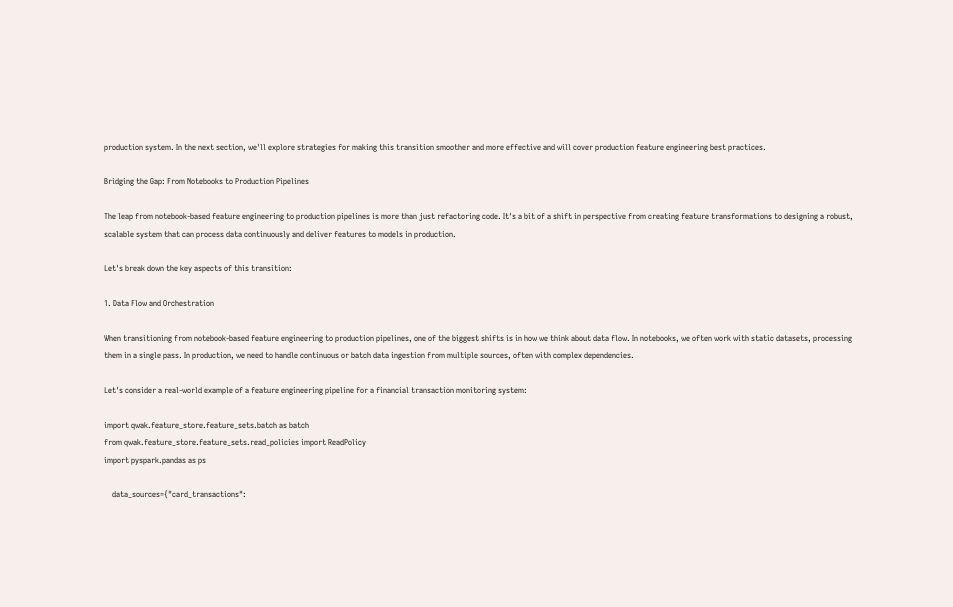production system. In the next section, we'll explore strategies for making this transition smoother and more effective and will cover production feature engineering best practices.

Bridging the Gap: From Notebooks to Production Pipelines

The leap from notebook-based feature engineering to production pipelines is more than just refactoring code. It's a bit of a shift in perspective from creating feature transformations to designing a robust, scalable system that can process data continuously and deliver features to models in production.

Let's break down the key aspects of this transition:

1. Data Flow and Orchestration

When transitioning from notebook-based feature engineering to production pipelines, one of the biggest shifts is in how we think about data flow. In notebooks, we often work with static datasets, processing them in a single pass. In production, we need to handle continuous or batch data ingestion from multiple sources, often with complex dependencies.

Let's consider a real-world example of a feature engineering pipeline for a financial transaction monitoring system:

import qwak.feature_store.feature_sets.batch as batch
from qwak.feature_store.feature_sets.read_policies import ReadPolicy
import pyspark.pandas as ps

    data_sources={"card_transactions":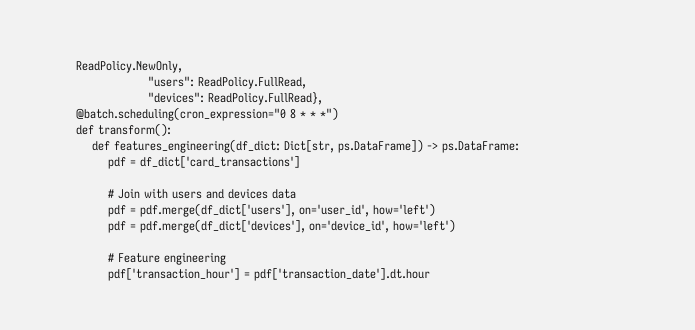ReadPolicy.NewOnly,
                  "users": ReadPolicy.FullRead,
                  "devices": ReadPolicy.FullRead},
@batch.scheduling(cron_expression="0 8 * * *")
def transform():
    def features_engineering(df_dict: Dict[str, ps.DataFrame]) -> ps.DataFrame:
        pdf = df_dict['card_transactions']

        # Join with users and devices data
        pdf = pdf.merge(df_dict['users'], on='user_id', how='left')
        pdf = pdf.merge(df_dict['devices'], on='device_id', how='left')

        # Feature engineering
        pdf['transaction_hour'] = pdf['transaction_date'].dt.hour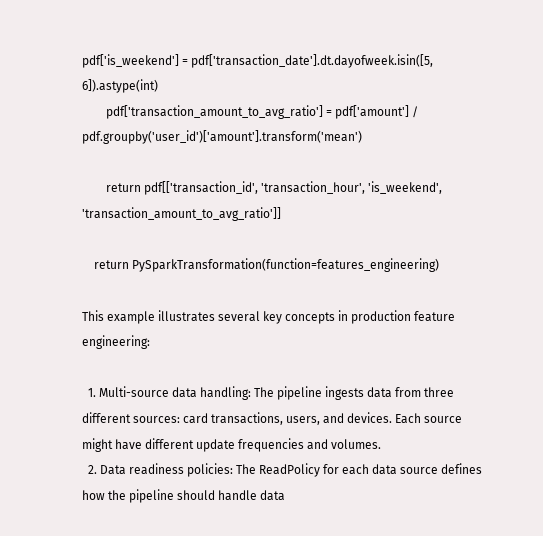pdf['is_weekend'] = pdf['transaction_date'].dt.dayofweek.isin([5, 6]).astype(int)
        pdf['transaction_amount_to_avg_ratio'] = pdf['amount'] / pdf.groupby('user_id')['amount'].transform('mean')

        return pdf[['transaction_id', 'transaction_hour', 'is_weekend', 'transaction_amount_to_avg_ratio']]

    return PySparkTransformation(function=features_engineering)

This example illustrates several key concepts in production feature engineering:

  1. Multi-source data handling: The pipeline ingests data from three different sources: card transactions, users, and devices. Each source might have different update frequencies and volumes.
  2. Data readiness policies: The ReadPolicy for each data source defines how the pipeline should handle data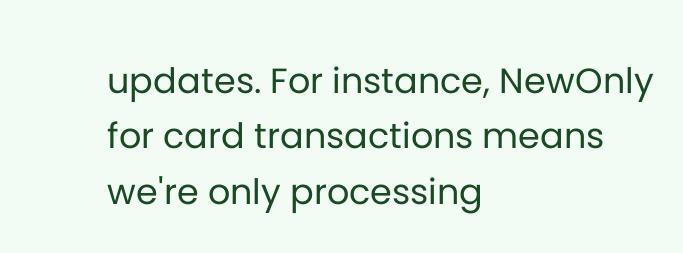updates. For instance, NewOnly for card transactions means we're only processing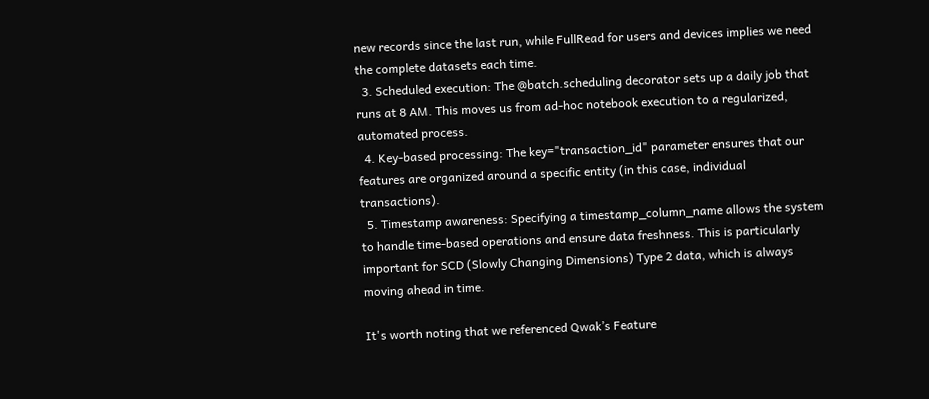new records since the last run, while FullRead for users and devices implies we need the complete datasets each time.
  3. Scheduled execution: The @batch.scheduling decorator sets up a daily job that runs at 8 AM. This moves us from ad-hoc notebook execution to a regularized, automated process.
  4. Key-based processing: The key="transaction_id" parameter ensures that our features are organized around a specific entity (in this case, individual transactions).
  5. Timestamp awareness: Specifying a timestamp_column_name allows the system to handle time-based operations and ensure data freshness. This is particularly important for SCD (Slowly Changing Dimensions) Type 2 data, which is always moving ahead in time.

It's worth noting that we referenced Qwak’s Feature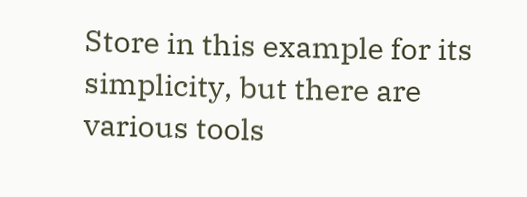Store in this example for its simplicity, but there are various tools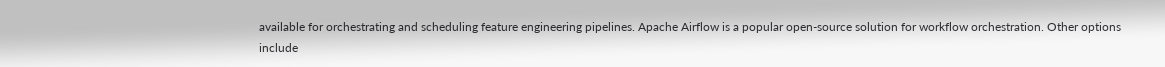available for orchestrating and scheduling feature engineering pipelines. Apache Airflow is a popular open-source solution for workflow orchestration. Other options include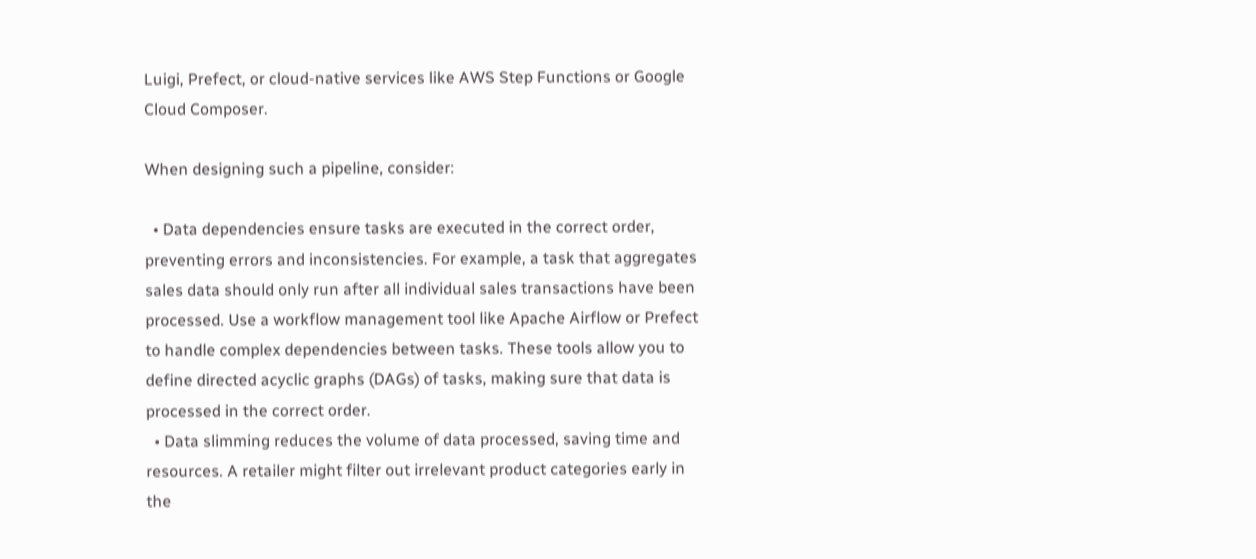Luigi, Prefect, or cloud-native services like AWS Step Functions or Google Cloud Composer.

When designing such a pipeline, consider:

  • Data dependencies ensure tasks are executed in the correct order, preventing errors and inconsistencies. For example, a task that aggregates sales data should only run after all individual sales transactions have been processed. Use a workflow management tool like Apache Airflow or Prefect to handle complex dependencies between tasks. These tools allow you to define directed acyclic graphs (DAGs) of tasks, making sure that data is processed in the correct order.
  • Data slimming reduces the volume of data processed, saving time and resources. A retailer might filter out irrelevant product categories early in the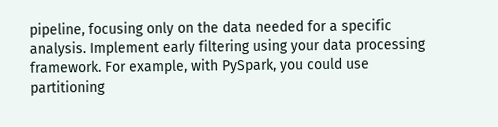pipeline, focusing only on the data needed for a specific analysis. Implement early filtering using your data processing framework. For example, with PySpark, you could use partitioning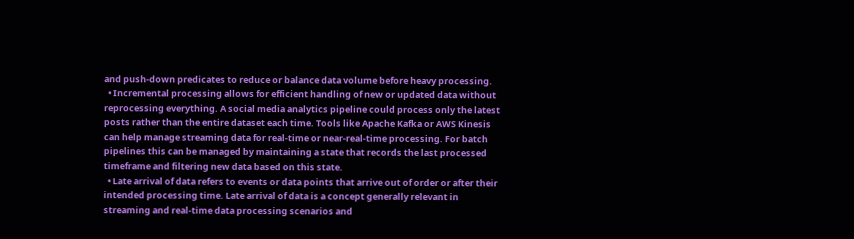and push-down predicates to reduce or balance data volume before heavy processing.
  • Incremental processing allows for efficient handling of new or updated data without reprocessing everything. A social media analytics pipeline could process only the latest posts rather than the entire dataset each time. Tools like Apache Kafka or AWS Kinesis can help manage streaming data for real-time or near-real-time processing. For batch pipelines this can be managed by maintaining a state that records the last processed timeframe and filtering new data based on this state.
  • Late arrival of data refers to events or data points that arrive out of order or after their intended processing time. Late arrival of data is a concept generally relevant in streaming and real-time data processing scenarios and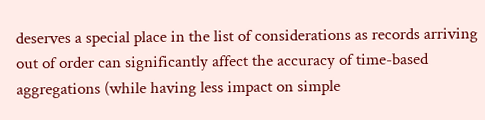deserves a special place in the list of considerations as records arriving out of order can significantly affect the accuracy of time-based aggregations (while having less impact on simple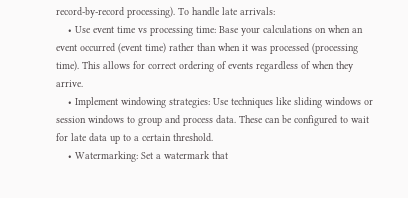record-by-record processing). To handle late arrivals:
    • Use event time vs processing time: Base your calculations on when an event occurred (event time) rather than when it was processed (processing time). This allows for correct ordering of events regardless of when they arrive.
    • Implement windowing strategies: Use techniques like sliding windows or session windows to group and process data. These can be configured to wait for late data up to a certain threshold.
    • Watermarking: Set a watermark that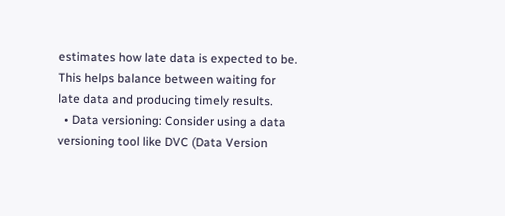estimates how late data is expected to be. This helps balance between waiting for late data and producing timely results.
  • Data versioning: Consider using a data versioning tool like DVC (Data Version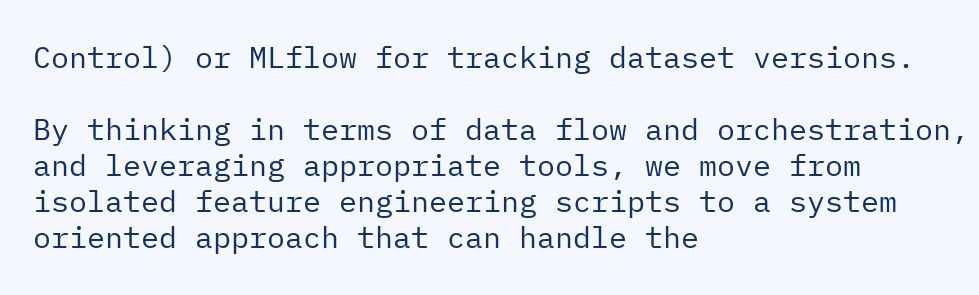Control) or MLflow for tracking dataset versions.

By thinking in terms of data flow and orchestration, and leveraging appropriate tools, we move from isolated feature engineering scripts to a system oriented approach that can handle the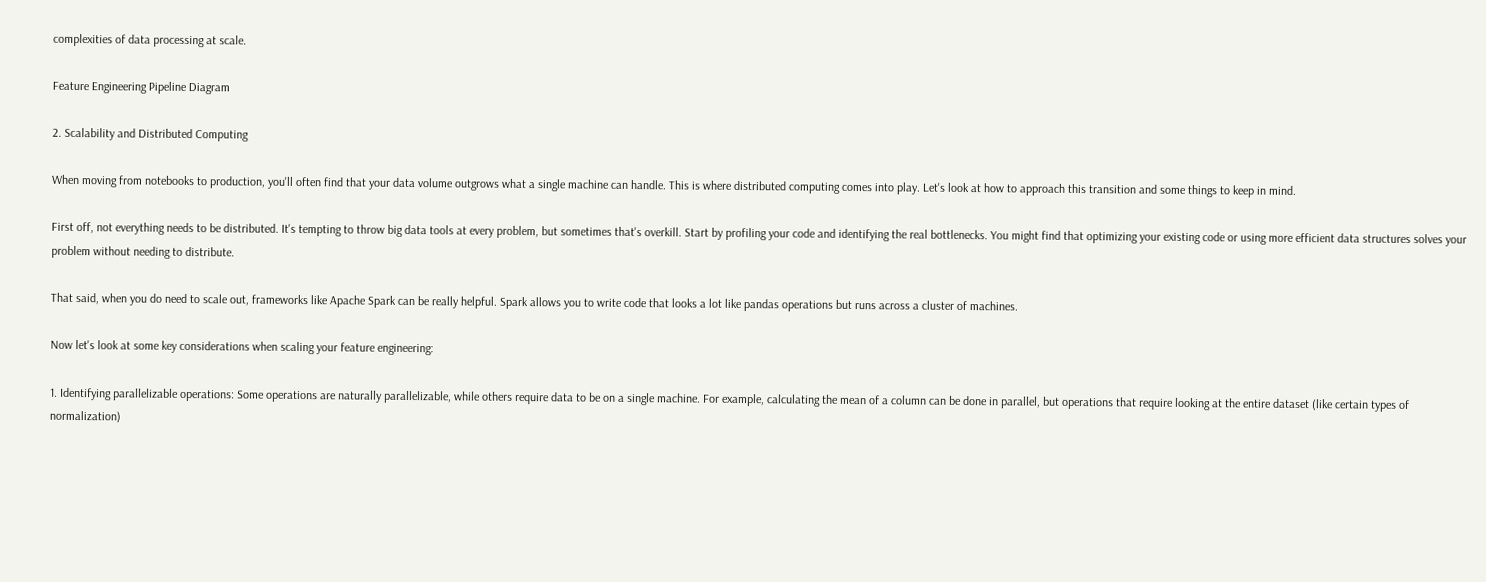complexities of data processing at scale.

Feature Engineering Pipeline Diagram

2. Scalability and Distributed Computing

When moving from notebooks to production, you'll often find that your data volume outgrows what a single machine can handle. This is where distributed computing comes into play. Let's look at how to approach this transition and some things to keep in mind.

First off, not everything needs to be distributed. It's tempting to throw big data tools at every problem, but sometimes that's overkill. Start by profiling your code and identifying the real bottlenecks. You might find that optimizing your existing code or using more efficient data structures solves your problem without needing to distribute.

That said, when you do need to scale out, frameworks like Apache Spark can be really helpful. Spark allows you to write code that looks a lot like pandas operations but runs across a cluster of machines.

Now let's look at some key considerations when scaling your feature engineering:

1. Identifying parallelizable operations: Some operations are naturally parallelizable, while others require data to be on a single machine. For example, calculating the mean of a column can be done in parallel, but operations that require looking at the entire dataset (like certain types of normalization)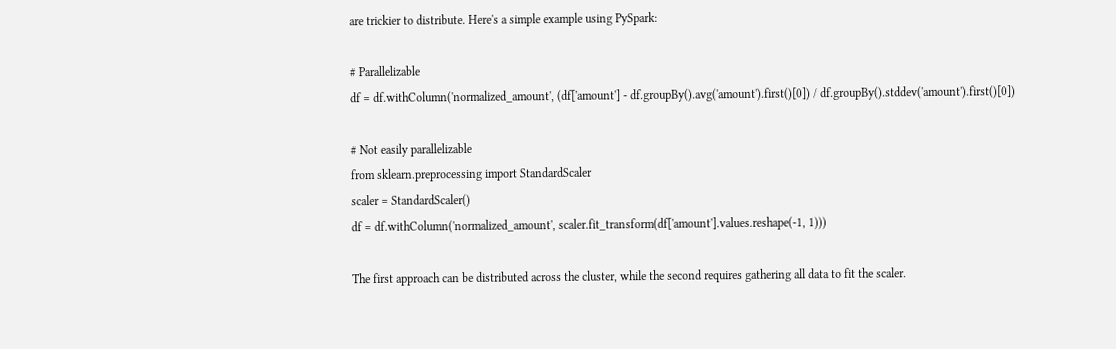are trickier to distribute. Here's a simple example using PySpark:

# Parallelizable
df = df.withColumn('normalized_amount', (df['amount'] - df.groupBy().avg('amount').first()[0]) / df.groupBy().stddev('amount').first()[0])

# Not easily parallelizable
from sklearn.preprocessing import StandardScaler
scaler = StandardScaler()
df = df.withColumn('normalized_amount', scaler.fit_transform(df['amount'].values.reshape(-1, 1)))

The first approach can be distributed across the cluster, while the second requires gathering all data to fit the scaler.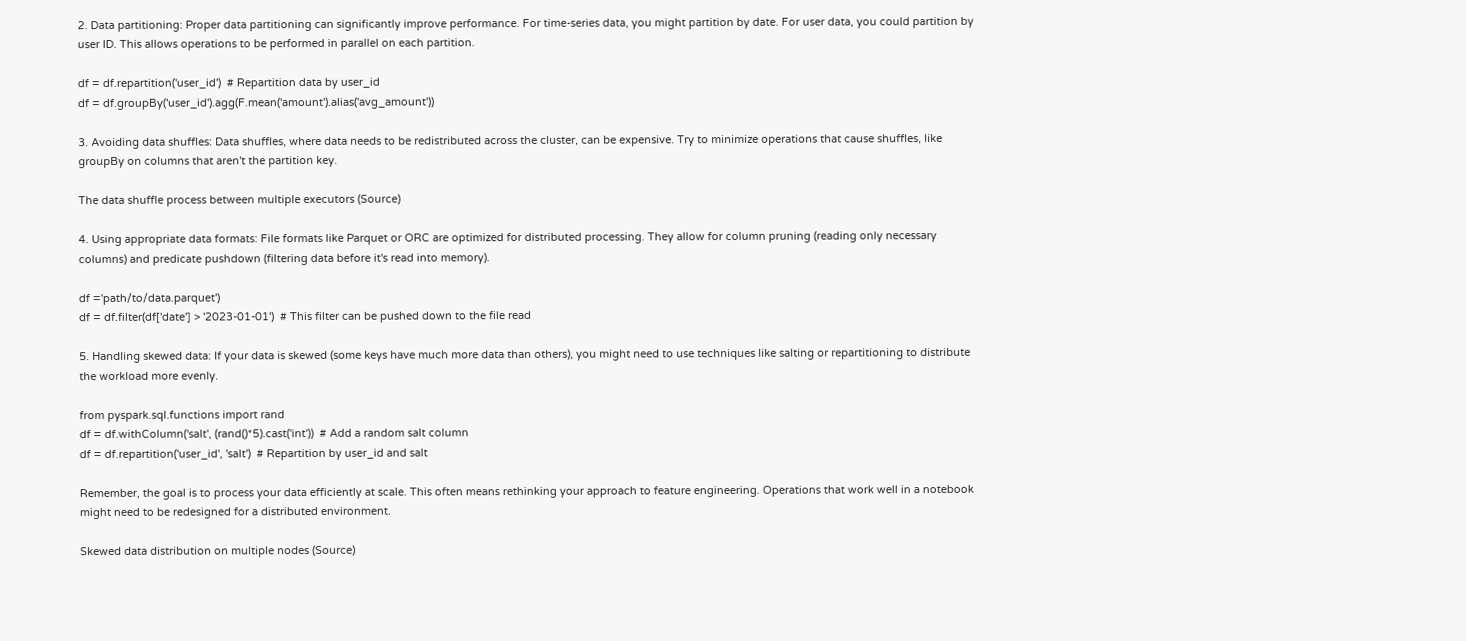2. Data partitioning: Proper data partitioning can significantly improve performance. For time-series data, you might partition by date. For user data, you could partition by user ID. This allows operations to be performed in parallel on each partition.

df = df.repartition('user_id')  # Repartition data by user_id
df = df.groupBy('user_id').agg(F.mean('amount').alias('avg_amount'))

3. Avoiding data shuffles: Data shuffles, where data needs to be redistributed across the cluster, can be expensive. Try to minimize operations that cause shuffles, like groupBy on columns that aren't the partition key.

The data shuffle process between multiple executors (Source)

4. Using appropriate data formats: File formats like Parquet or ORC are optimized for distributed processing. They allow for column pruning (reading only necessary columns) and predicate pushdown (filtering data before it's read into memory).

df ='path/to/data.parquet')
df = df.filter(df['date'] > '2023-01-01')  # This filter can be pushed down to the file read

5. Handling skewed data: If your data is skewed (some keys have much more data than others), you might need to use techniques like salting or repartitioning to distribute the workload more evenly.

from pyspark.sql.functions import rand
df = df.withColumn('salt', (rand()*5).cast('int'))  # Add a random salt column
df = df.repartition('user_id', 'salt')  # Repartition by user_id and salt

Remember, the goal is to process your data efficiently at scale. This often means rethinking your approach to feature engineering. Operations that work well in a notebook might need to be redesigned for a distributed environment.

Skewed data distribution on multiple nodes (Source)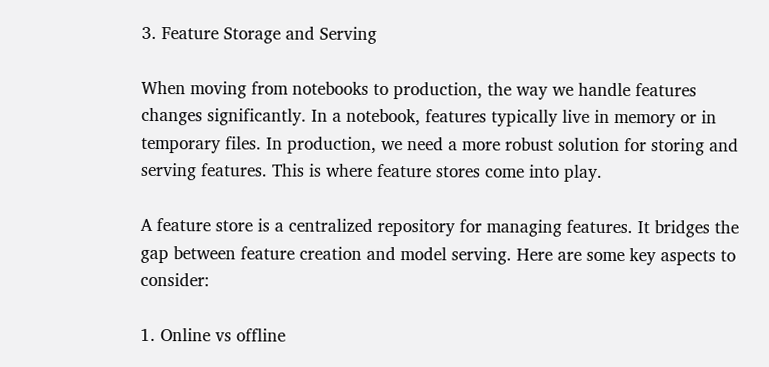3. Feature Storage and Serving

When moving from notebooks to production, the way we handle features changes significantly. In a notebook, features typically live in memory or in temporary files. In production, we need a more robust solution for storing and serving features. This is where feature stores come into play.

A feature store is a centralized repository for managing features. It bridges the gap between feature creation and model serving. Here are some key aspects to consider:

1. Online vs offline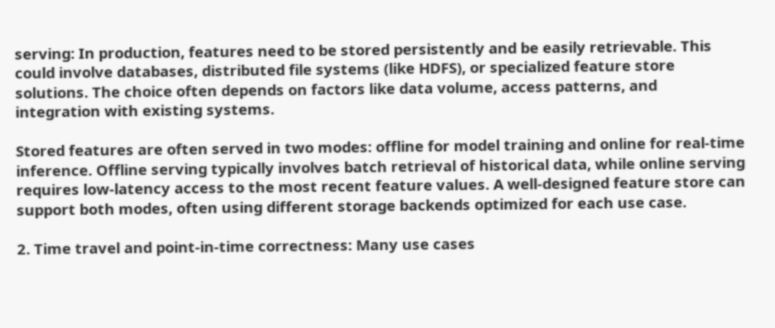serving: In production, features need to be stored persistently and be easily retrievable. This could involve databases, distributed file systems (like HDFS), or specialized feature store solutions. The choice often depends on factors like data volume, access patterns, and integration with existing systems.

Stored features are often served in two modes: offline for model training and online for real-time inference. Offline serving typically involves batch retrieval of historical data, while online serving requires low-latency access to the most recent feature values. A well-designed feature store can support both modes, often using different storage backends optimized for each use case.

2. Time travel and point-in-time correctness: Many use cases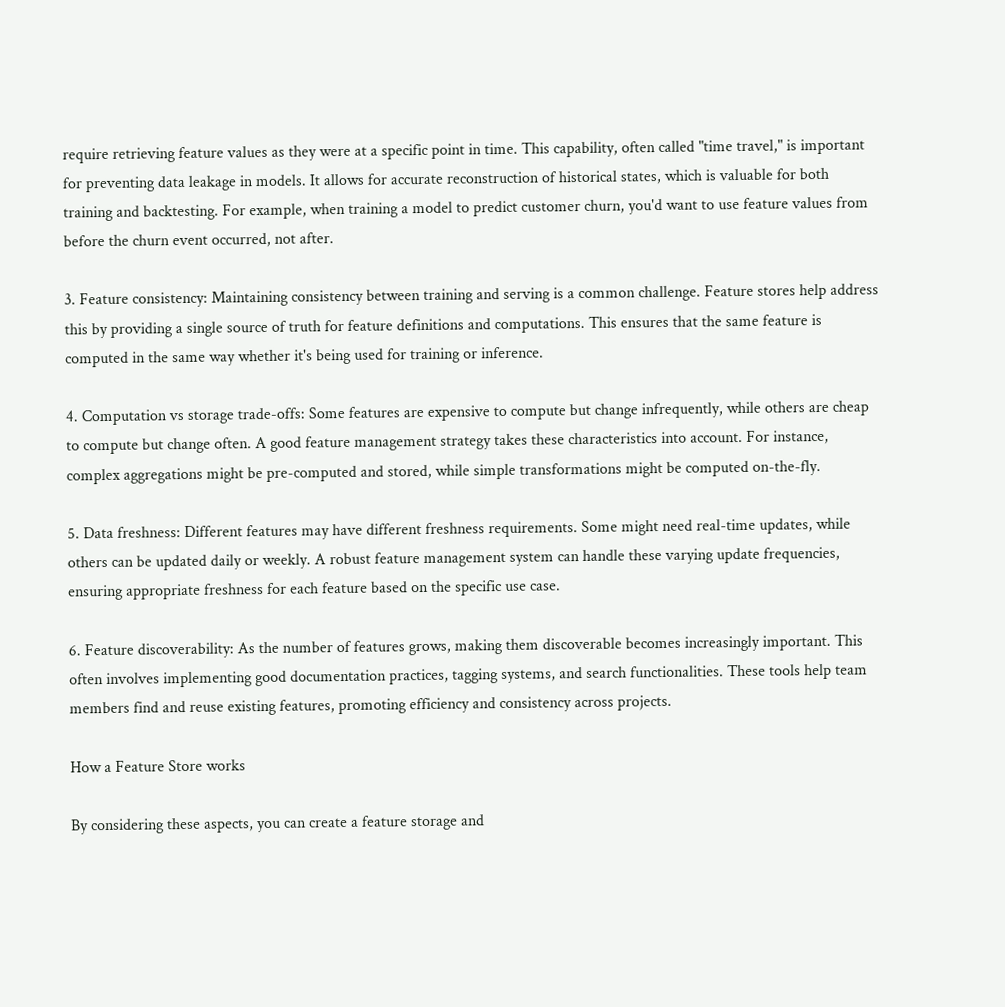require retrieving feature values as they were at a specific point in time. This capability, often called "time travel," is important for preventing data leakage in models. It allows for accurate reconstruction of historical states, which is valuable for both training and backtesting. For example, when training a model to predict customer churn, you'd want to use feature values from before the churn event occurred, not after.

3. Feature consistency: Maintaining consistency between training and serving is a common challenge. Feature stores help address this by providing a single source of truth for feature definitions and computations. This ensures that the same feature is computed in the same way whether it's being used for training or inference.

4. Computation vs storage trade-offs: Some features are expensive to compute but change infrequently, while others are cheap to compute but change often. A good feature management strategy takes these characteristics into account. For instance, complex aggregations might be pre-computed and stored, while simple transformations might be computed on-the-fly.

5. Data freshness: Different features may have different freshness requirements. Some might need real-time updates, while others can be updated daily or weekly. A robust feature management system can handle these varying update frequencies, ensuring appropriate freshness for each feature based on the specific use case.

6. Feature discoverability: As the number of features grows, making them discoverable becomes increasingly important. This often involves implementing good documentation practices, tagging systems, and search functionalities. These tools help team members find and reuse existing features, promoting efficiency and consistency across projects.

How a Feature Store works

By considering these aspects, you can create a feature storage and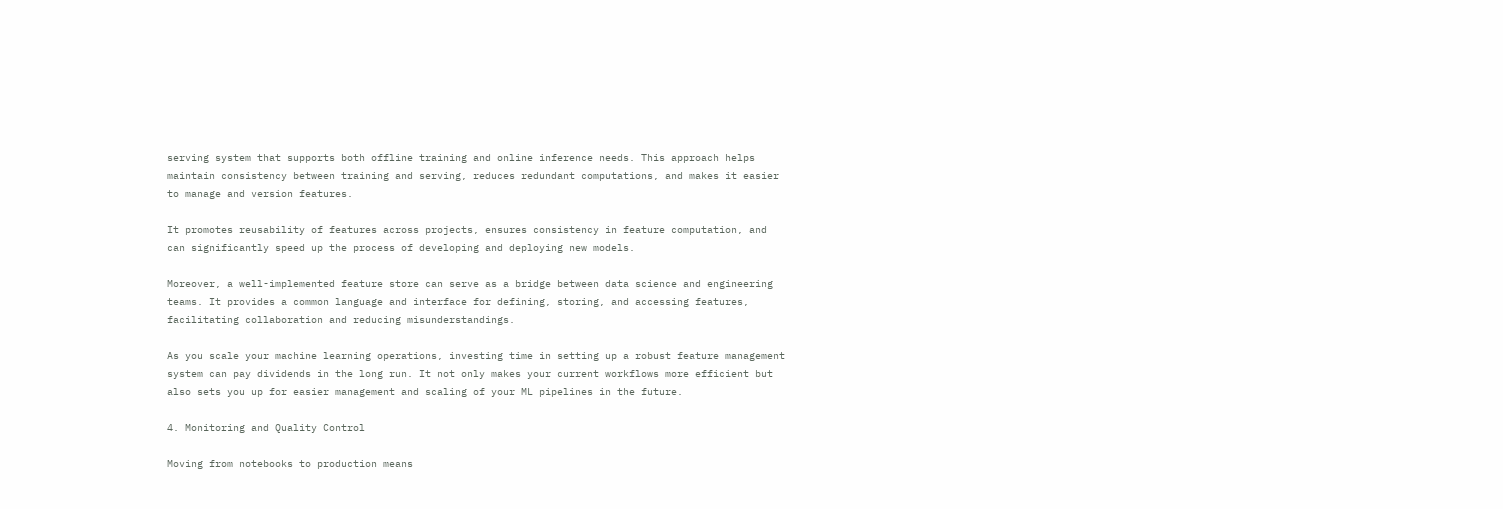serving system that supports both offline training and online inference needs. This approach helps maintain consistency between training and serving, reduces redundant computations, and makes it easier to manage and version features.

It promotes reusability of features across projects, ensures consistency in feature computation, and can significantly speed up the process of developing and deploying new models.

Moreover, a well-implemented feature store can serve as a bridge between data science and engineering teams. It provides a common language and interface for defining, storing, and accessing features, facilitating collaboration and reducing misunderstandings.

As you scale your machine learning operations, investing time in setting up a robust feature management system can pay dividends in the long run. It not only makes your current workflows more efficient but also sets you up for easier management and scaling of your ML pipelines in the future.

4. Monitoring and Quality Control

Moving from notebooks to production means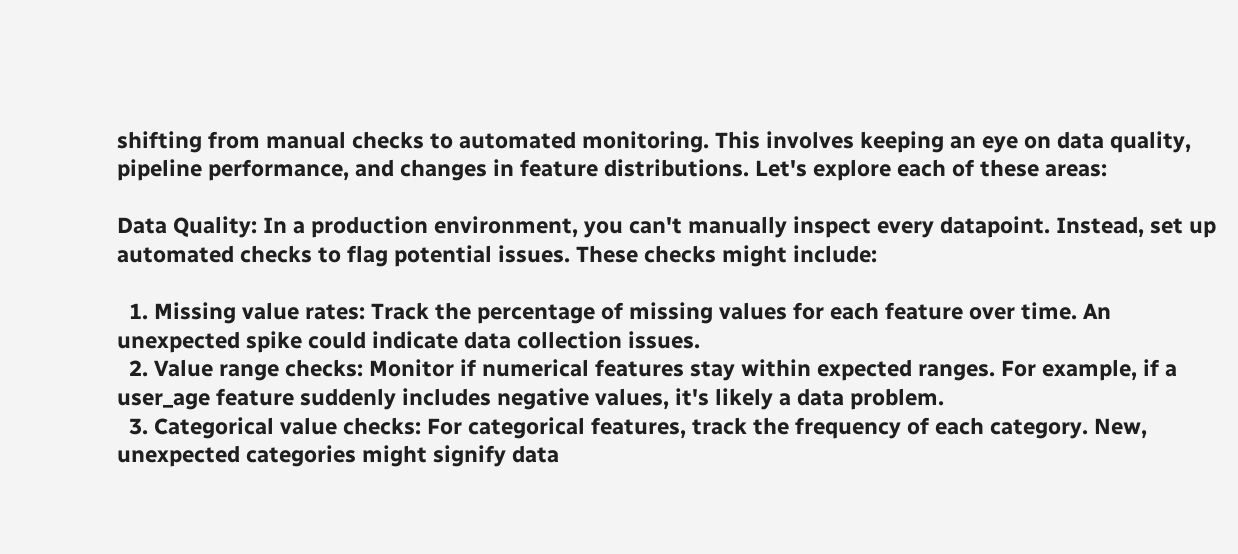shifting from manual checks to automated monitoring. This involves keeping an eye on data quality, pipeline performance, and changes in feature distributions. Let's explore each of these areas:

Data Quality: In a production environment, you can't manually inspect every datapoint. Instead, set up automated checks to flag potential issues. These checks might include:

  1. Missing value rates: Track the percentage of missing values for each feature over time. An unexpected spike could indicate data collection issues.
  2. Value range checks: Monitor if numerical features stay within expected ranges. For example, if a user_age feature suddenly includes negative values, it's likely a data problem.
  3. Categorical value checks: For categorical features, track the frequency of each category. New, unexpected categories might signify data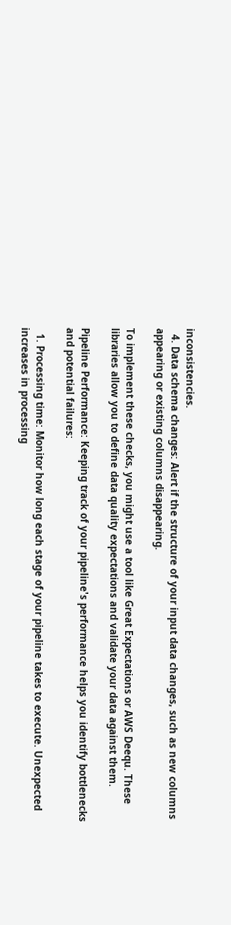inconsistencies.
  4. Data schema changes: Alert if the structure of your input data changes, such as new columns appearing or existing columns disappearing.

To implement these checks, you might use a tool like Great Expectations or AWS Deequ. These libraries allow you to define data quality expectations and validate your data against them.

Pipeline Performance: Keeping track of your pipeline's performance helps you identify bottlenecks and potential failures:

  1. Processing time: Monitor how long each stage of your pipeline takes to execute. Unexpected increases in processing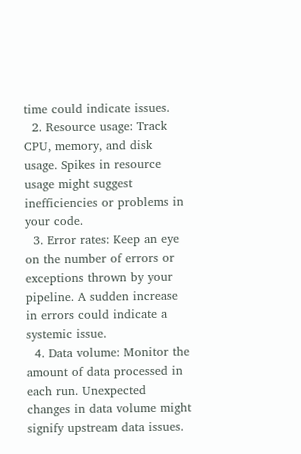time could indicate issues.
  2. Resource usage: Track CPU, memory, and disk usage. Spikes in resource usage might suggest inefficiencies or problems in your code.
  3. Error rates: Keep an eye on the number of errors or exceptions thrown by your pipeline. A sudden increase in errors could indicate a systemic issue.
  4. Data volume: Monitor the amount of data processed in each run. Unexpected changes in data volume might signify upstream data issues.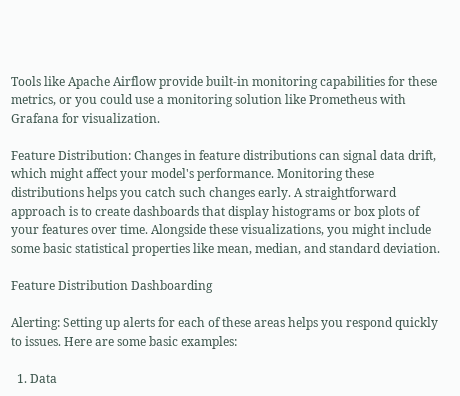Tools like Apache Airflow provide built-in monitoring capabilities for these metrics, or you could use a monitoring solution like Prometheus with Grafana for visualization.

Feature Distribution: Changes in feature distributions can signal data drift, which might affect your model's performance. Monitoring these distributions helps you catch such changes early. A straightforward approach is to create dashboards that display histograms or box plots of your features over time. Alongside these visualizations, you might include some basic statistical properties like mean, median, and standard deviation.

Feature Distribution Dashboarding

Alerting: Setting up alerts for each of these areas helps you respond quickly to issues. Here are some basic examples:

  1. Data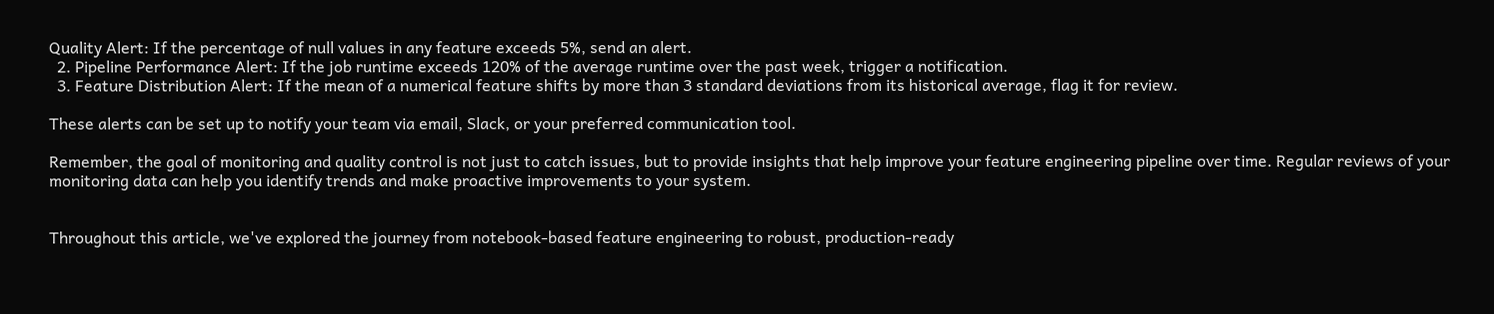Quality Alert: If the percentage of null values in any feature exceeds 5%, send an alert.
  2. Pipeline Performance Alert: If the job runtime exceeds 120% of the average runtime over the past week, trigger a notification.
  3. Feature Distribution Alert: If the mean of a numerical feature shifts by more than 3 standard deviations from its historical average, flag it for review.

These alerts can be set up to notify your team via email, Slack, or your preferred communication tool.

Remember, the goal of monitoring and quality control is not just to catch issues, but to provide insights that help improve your feature engineering pipeline over time. Regular reviews of your monitoring data can help you identify trends and make proactive improvements to your system.


Throughout this article, we've explored the journey from notebook-based feature engineering to robust, production-ready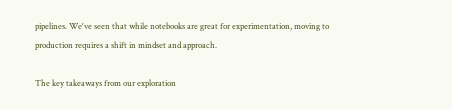pipelines. We've seen that while notebooks are great for experimentation, moving to production requires a shift in mindset and approach.

The key takeaways from our exploration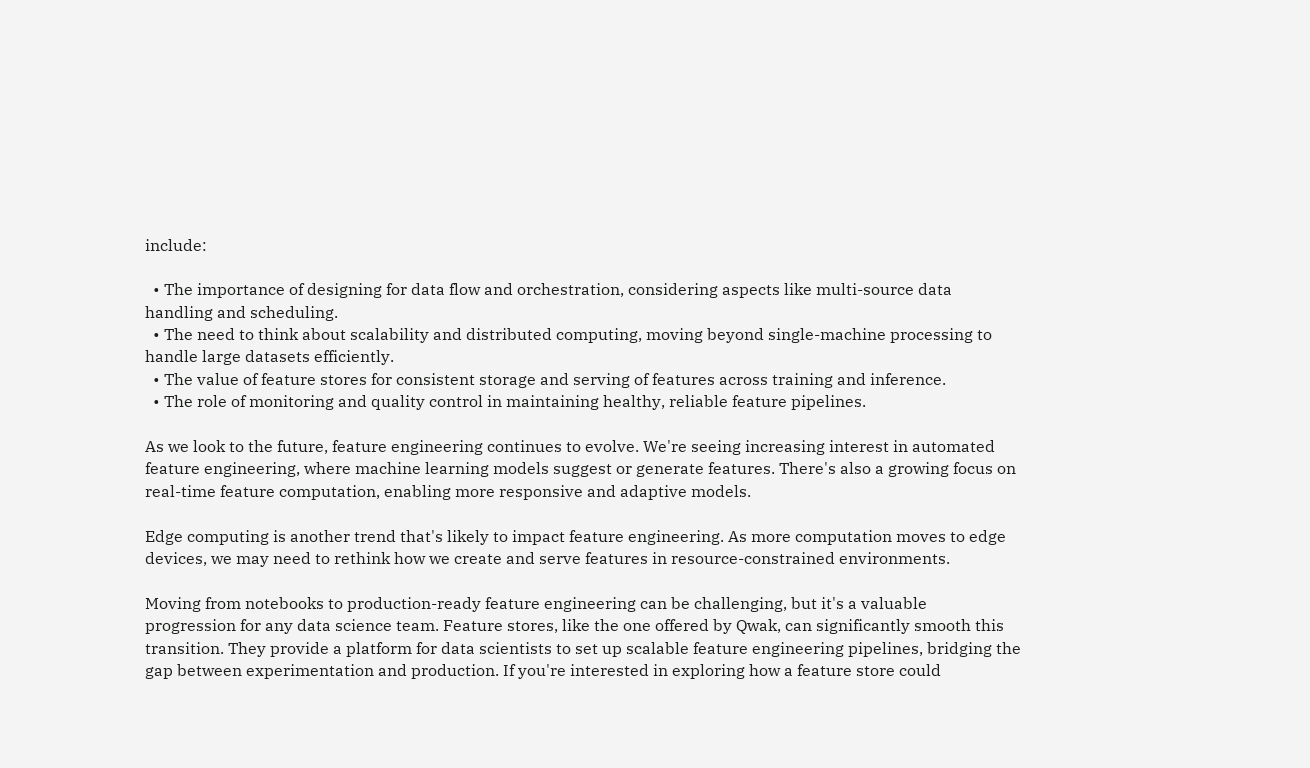include:

  • The importance of designing for data flow and orchestration, considering aspects like multi-source data handling and scheduling.
  • The need to think about scalability and distributed computing, moving beyond single-machine processing to handle large datasets efficiently.
  • The value of feature stores for consistent storage and serving of features across training and inference.
  • The role of monitoring and quality control in maintaining healthy, reliable feature pipelines.

As we look to the future, feature engineering continues to evolve. We're seeing increasing interest in automated feature engineering, where machine learning models suggest or generate features. There's also a growing focus on real-time feature computation, enabling more responsive and adaptive models.

Edge computing is another trend that's likely to impact feature engineering. As more computation moves to edge devices, we may need to rethink how we create and serve features in resource-constrained environments.

Moving from notebooks to production-ready feature engineering can be challenging, but it's a valuable progression for any data science team. Feature stores, like the one offered by Qwak, can significantly smooth this transition. They provide a platform for data scientists to set up scalable feature engineering pipelines, bridging the gap between experimentation and production. If you're interested in exploring how a feature store could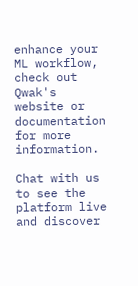enhance your ML workflow, check out Qwak's website or documentation for more information.

Chat with us to see the platform live and discover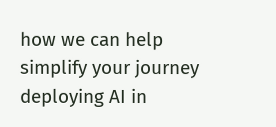how we can help simplify your journey deploying AI in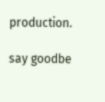production.

say goodbe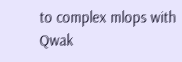to complex mlops with Qwak